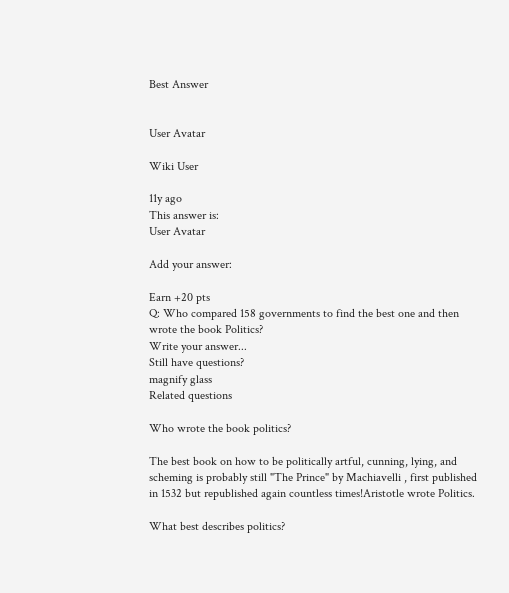Best Answer


User Avatar

Wiki User

11y ago
This answer is:
User Avatar

Add your answer:

Earn +20 pts
Q: Who compared 158 governments to find the best one and then wrote the book Politics?
Write your answer...
Still have questions?
magnify glass
Related questions

Who wrote the book politics?

The best book on how to be politically artful, cunning, lying, and scheming is probably still "The Prince" by Machiavelli , first published in 1532 but republished again countless times!Aristotle wrote Politics.

What best describes politics?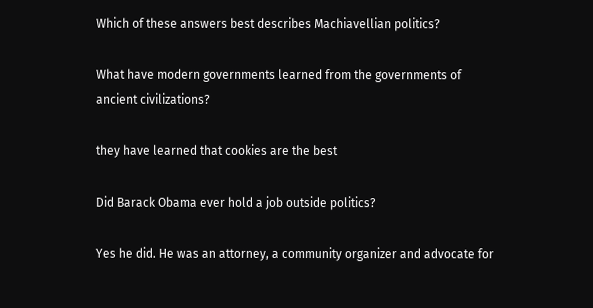Which of these answers best describes Machiavellian politics?

What have modern governments learned from the governments of ancient civilizations?

they have learned that cookies are the best

Did Barack Obama ever hold a job outside politics?

Yes he did. He was an attorney, a community organizer and advocate for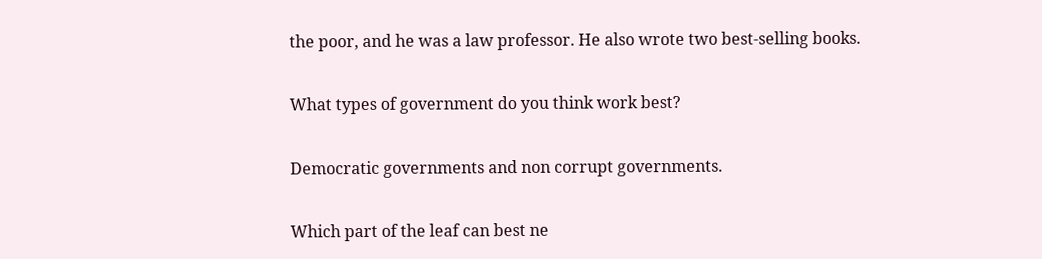the poor, and he was a law professor. He also wrote two best-selling books.

What types of government do you think work best?

Democratic governments and non corrupt governments.

Which part of the leaf can best ne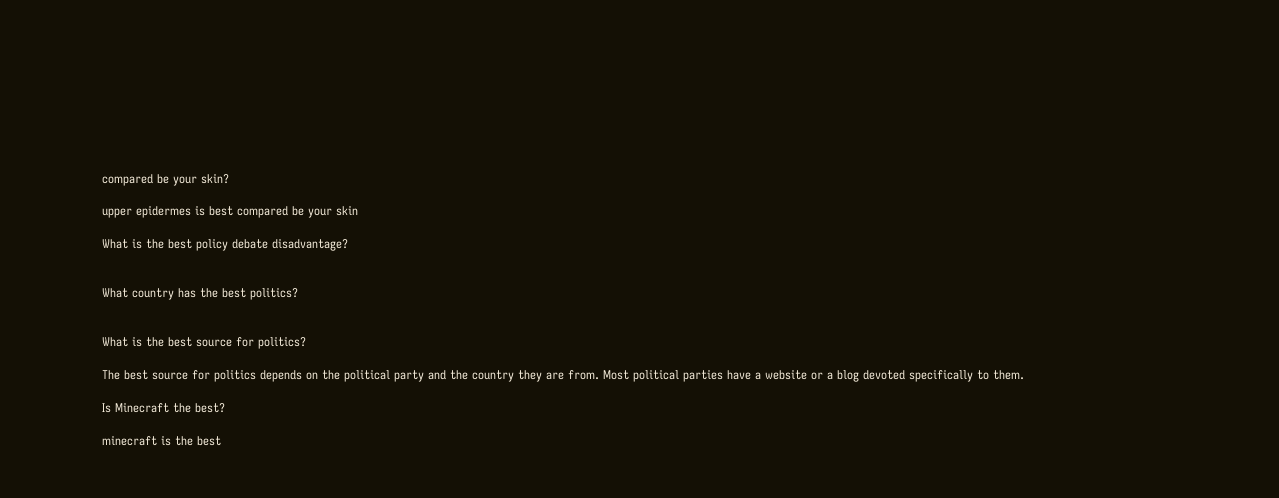compared be your skin?

upper epidermes is best compared be your skin

What is the best policy debate disadvantage?


What country has the best politics?


What is the best source for politics?

The best source for politics depends on the political party and the country they are from. Most political parties have a website or a blog devoted specifically to them.

Is Minecraft the best?

minecraft is the best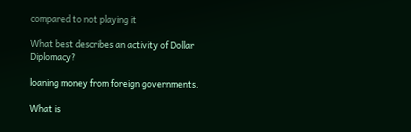compared to not playing it

What best describes an activity of Dollar Diplomacy?

loaning money from foreign governments.

What is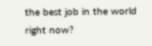the best job in the world right now?